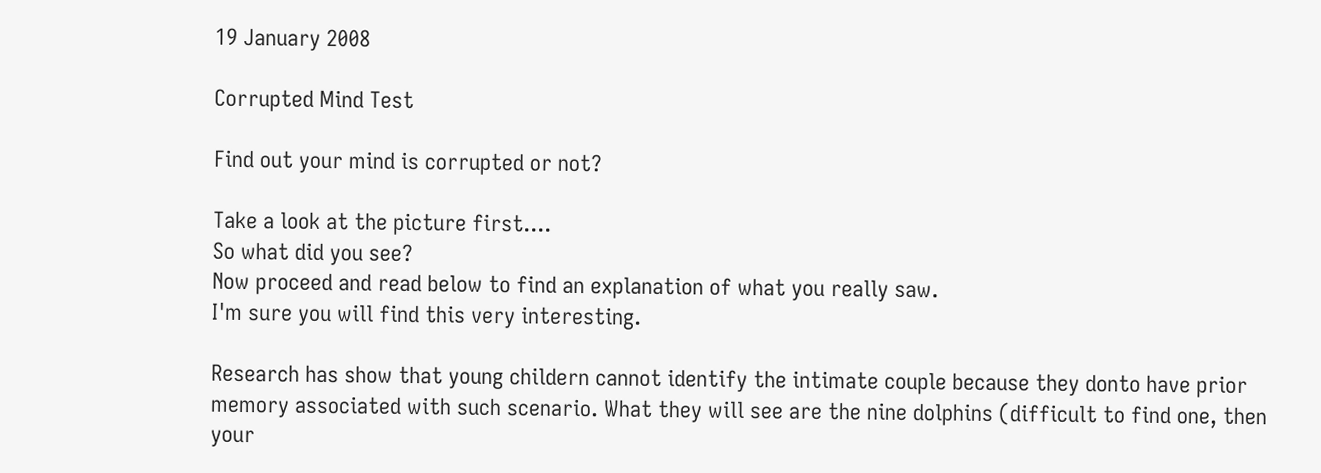19 January 2008

Corrupted Mind Test

Find out your mind is corrupted or not?

Take a look at the picture first....
So what did you see?
Now proceed and read below to find an explanation of what you really saw.
I'm sure you will find this very interesting.

Research has show that young childern cannot identify the intimate couple because they donto have prior memory associated with such scenario. What they will see are the nine dolphins (difficult to find one, then your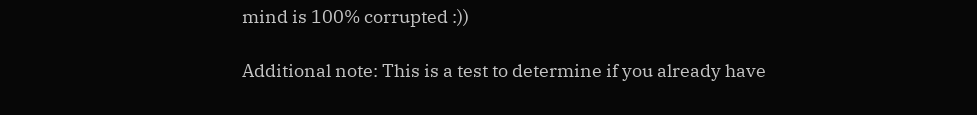mind is 100% corrupted :))

Additional note: This is a test to determine if you already have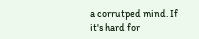a corrutped mind. If it's hard for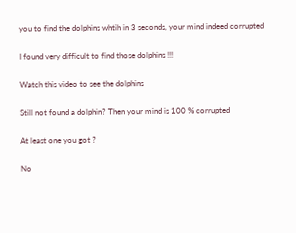you to find the dolphins whtih in 3 seconds, your mind indeed corrupted

I found very difficult to find those dolphins !!!

Watch this video to see the dolphins

Still not found a dolphin? Then your mind is 100 % corrupted

At least one you got ?

No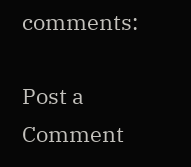comments:

Post a Comment